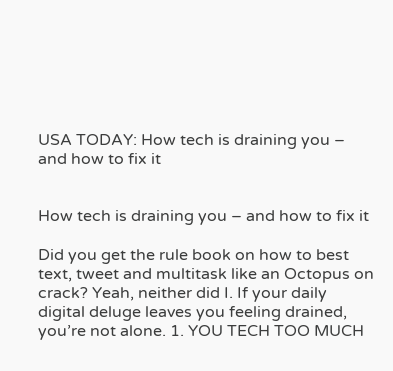USA TODAY: How tech is draining you – and how to fix it


How tech is draining you – and how to fix it

Did you get the rule book on how to best text, tweet and multitask like an Octopus on crack? Yeah, neither did I. If your daily digital deluge leaves you feeling drained, you’re not alone. 1. YOU TECH TOO MUCH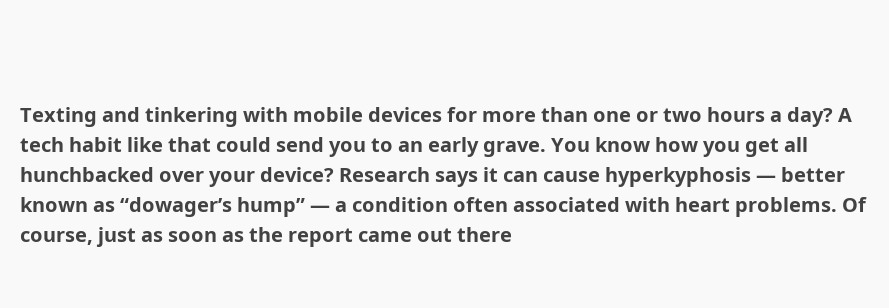Texting and tinkering with mobile devices for more than one or two hours a day? A tech habit like that could send you to an early grave. You know how you get all hunchbacked over your device? Research says it can cause hyperkyphosis — better known as “dowager’s hump” — a condition often associated with heart problems. Of course, just as soon as the report came out there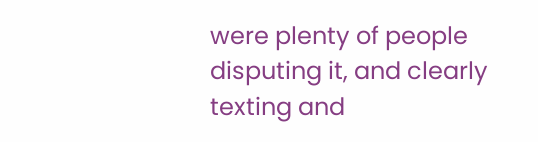were plenty of people disputing it, and clearly texting and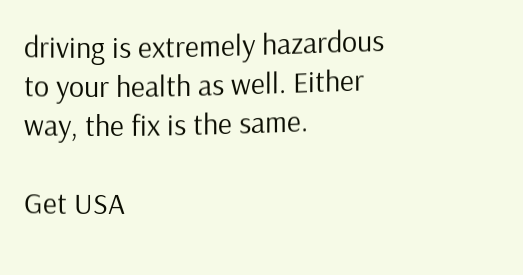driving is extremely hazardous to your health as well. Either way, the fix is the same.

Get USA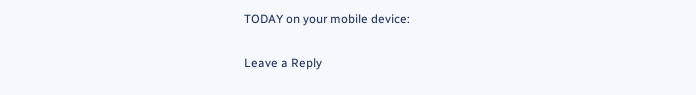TODAY on your mobile device:

Leave a Reply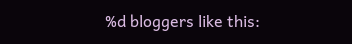%d bloggers like this: